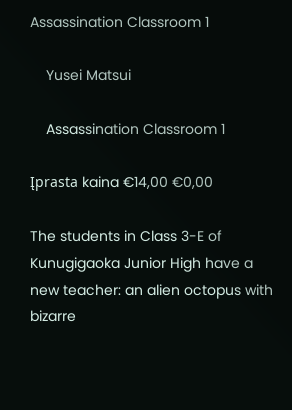Assassination Classroom 1

    Yusei Matsui

    Assassination Classroom 1

Įprasta kaina €14,00 €0,00

The students in Class 3-E of Kunugigaoka Junior High have a new teacher: an alien octopus with bizarre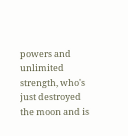powers and unlimited strength, who's just destroyed the moon and is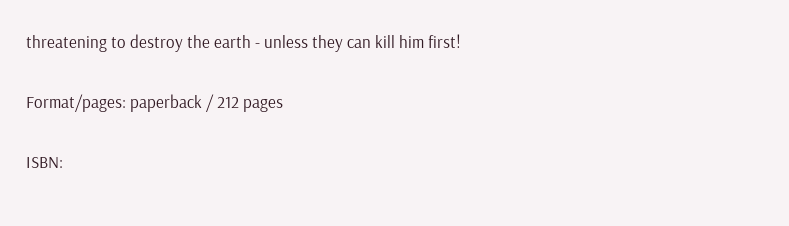threatening to destroy the earth - unless they can kill him first!

Format/pages: paperback / 212 pages

ISBN: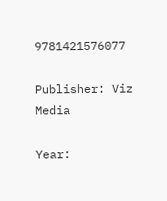9781421576077

Publisher: Viz Media

Year: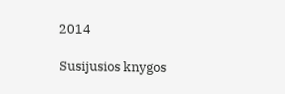2014

Susijusios knygos